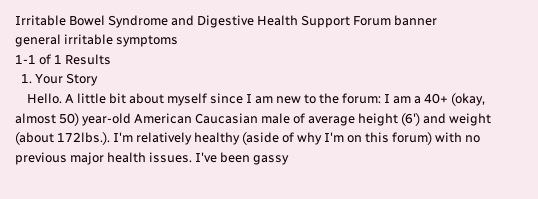Irritable Bowel Syndrome and Digestive Health Support Forum banner
general irritable symptoms
1-1 of 1 Results
  1. Your Story
    Hello. A little bit about myself since I am new to the forum: I am a 40+ (okay, almost 50) year-old American Caucasian male of average height (6') and weight (about 172lbs.). I'm relatively healthy (aside of why I'm on this forum) with no previous major health issues. I've been gassy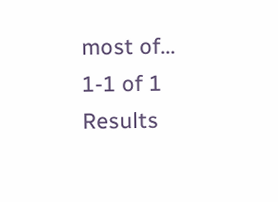most of...
1-1 of 1 Results